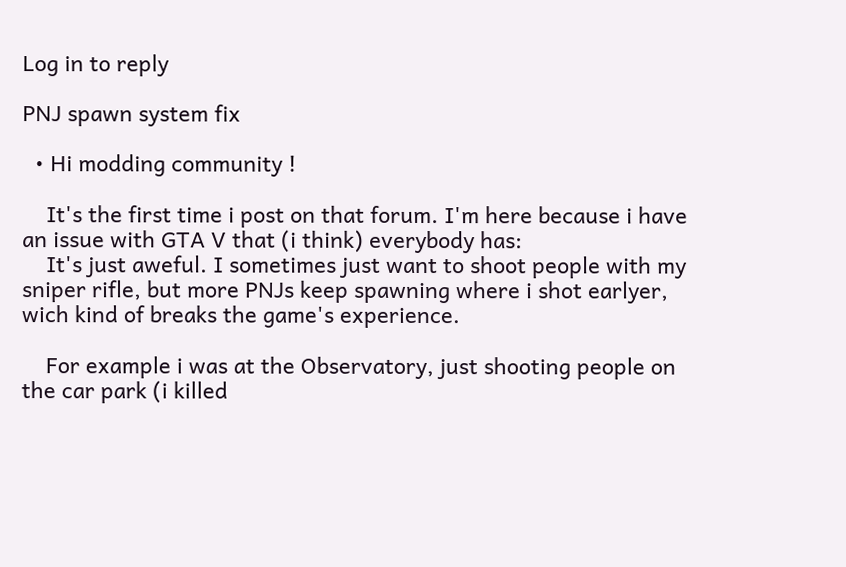Log in to reply

PNJ spawn system fix

  • Hi modding community !

    It's the first time i post on that forum. I'm here because i have an issue with GTA V that (i think) everybody has:
    It's just aweful. I sometimes just want to shoot people with my sniper rifle, but more PNJs keep spawning where i shot earlyer, wich kind of breaks the game's experience.

    For example i was at the Observatory, just shooting people on the car park (i killed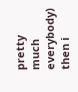pretty much everybody) then i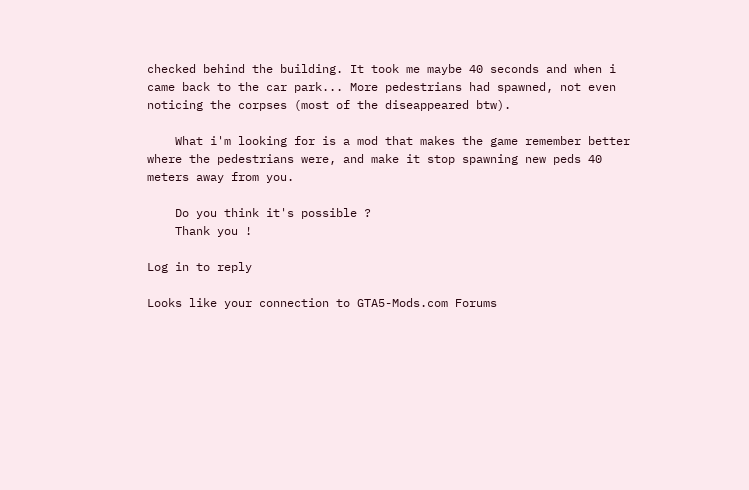checked behind the building. It took me maybe 40 seconds and when i came back to the car park... More pedestrians had spawned, not even noticing the corpses (most of the diseappeared btw).

    What i'm looking for is a mod that makes the game remember better where the pedestrians were, and make it stop spawning new peds 40 meters away from you.

    Do you think it's possible ?
    Thank you !

Log in to reply

Looks like your connection to GTA5-Mods.com Forums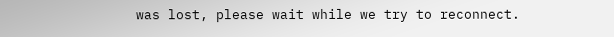was lost, please wait while we try to reconnect.